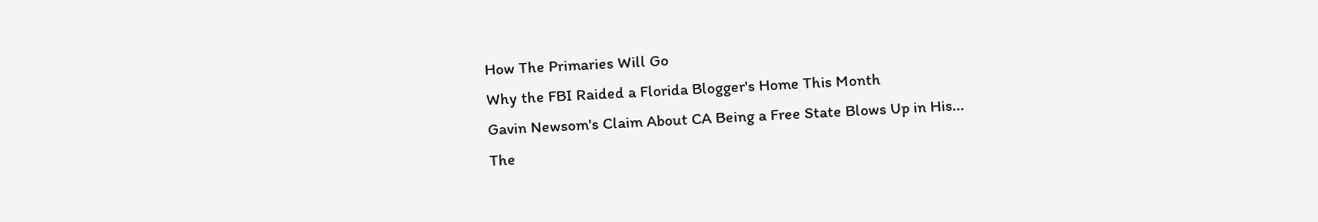How The Primaries Will Go
Why the FBI Raided a Florida Blogger's Home This Month
Gavin Newsom's Claim About CA Being a Free State Blows Up in His...
The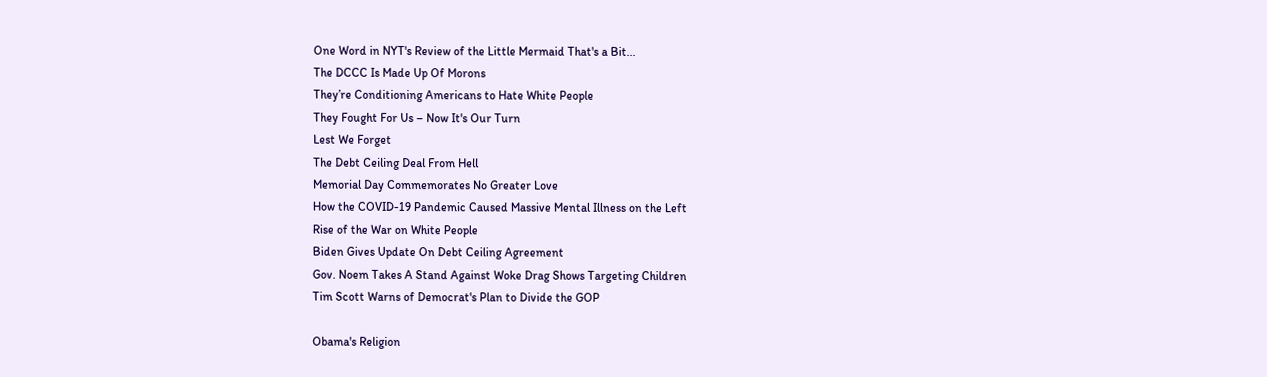One Word in NYT's Review of the Little Mermaid That's a Bit...
The DCCC Is Made Up Of Morons
They’re Conditioning Americans to Hate White People
They Fought For Us – Now It's Our Turn
Lest We Forget
The Debt Ceiling Deal From Hell
Memorial Day Commemorates No Greater Love
How the COVID-19 Pandemic Caused Massive Mental Illness on the Left
Rise of the War on White People
Biden Gives Update On Debt Ceiling Agreement
Gov. Noem Takes A Stand Against Woke Drag Shows Targeting Children
Tim Scott Warns of Democrat's Plan to Divide the GOP

Obama's Religion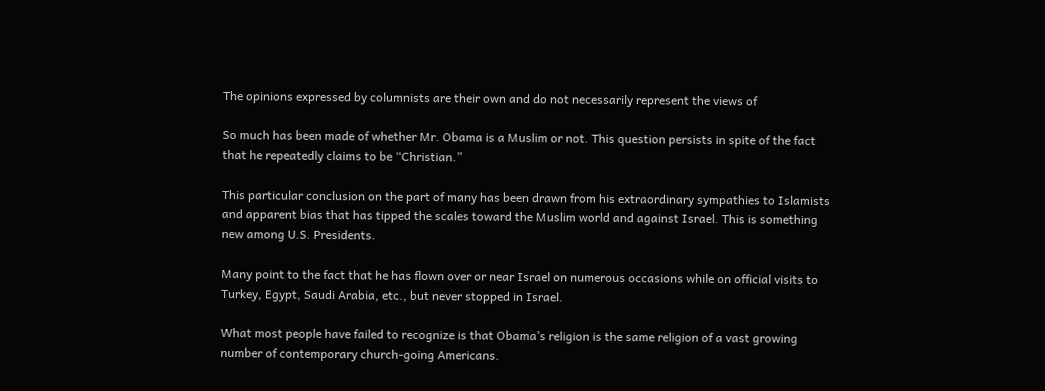The opinions expressed by columnists are their own and do not necessarily represent the views of

So much has been made of whether Mr. Obama is a Muslim or not. This question persists in spite of the fact that he repeatedly claims to be “Christian.”

This particular conclusion on the part of many has been drawn from his extraordinary sympathies to Islamists and apparent bias that has tipped the scales toward the Muslim world and against Israel. This is something new among U.S. Presidents.

Many point to the fact that he has flown over or near Israel on numerous occasions while on official visits to Turkey, Egypt, Saudi Arabia, etc., but never stopped in Israel.

What most people have failed to recognize is that Obama’s religion is the same religion of a vast growing number of contemporary church-going Americans.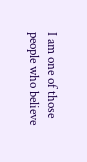I am one of those people who believe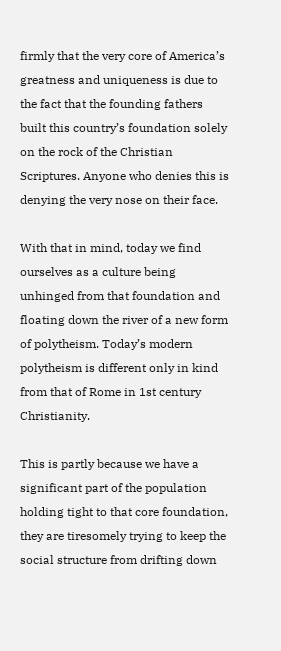firmly that the very core of America’s greatness and uniqueness is due to the fact that the founding fathers built this country’s foundation solely on the rock of the Christian Scriptures. Anyone who denies this is denying the very nose on their face.

With that in mind, today we find ourselves as a culture being unhinged from that foundation and floating down the river of a new form of polytheism. Today’s modern polytheism is different only in kind from that of Rome in 1st century Christianity.

This is partly because we have a significant part of the population holding tight to that core foundation, they are tiresomely trying to keep the social structure from drifting down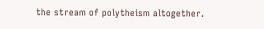the stream of polytheism altogether.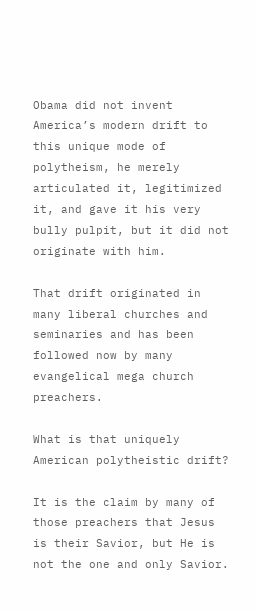Obama did not invent America’s modern drift to this unique mode of polytheism, he merely articulated it, legitimized it, and gave it his very bully pulpit, but it did not originate with him.

That drift originated in many liberal churches and seminaries and has been followed now by many evangelical mega church preachers.

What is that uniquely American polytheistic drift?

It is the claim by many of those preachers that Jesus is their Savior, but He is not the one and only Savior.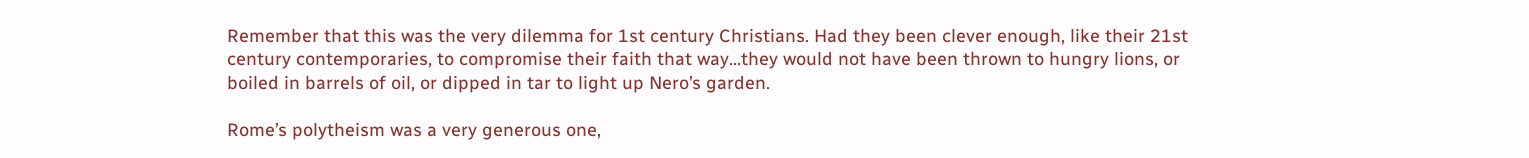Remember that this was the very dilemma for 1st century Christians. Had they been clever enough, like their 21st century contemporaries, to compromise their faith that way...they would not have been thrown to hungry lions, or boiled in barrels of oil, or dipped in tar to light up Nero’s garden.

Rome’s polytheism was a very generous one,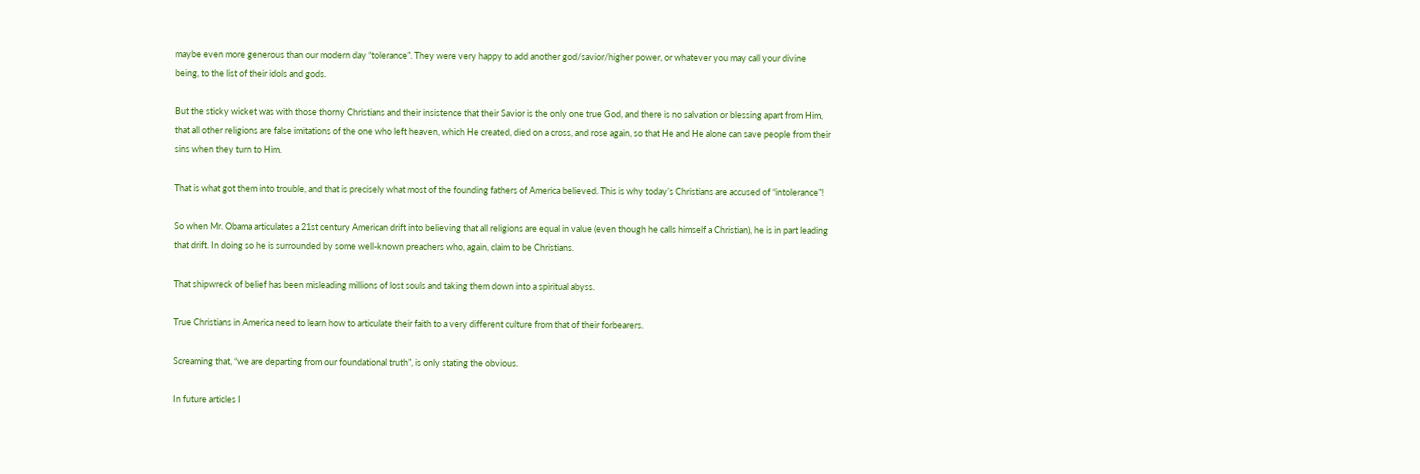maybe even more generous than our modern day “tolerance”. They were very happy to add another god/savior/higher power, or whatever you may call your divine being, to the list of their idols and gods.

But the sticky wicket was with those thorny Christians and their insistence that their Savior is the only one true God, and there is no salvation or blessing apart from Him, that all other religions are false imitations of the one who left heaven, which He created, died on a cross, and rose again, so that He and He alone can save people from their sins when they turn to Him.

That is what got them into trouble, and that is precisely what most of the founding fathers of America believed. This is why today’s Christians are accused of “intolerance”!

So when Mr. Obama articulates a 21st century American drift into believing that all religions are equal in value (even though he calls himself a Christian), he is in part leading that drift. In doing so he is surrounded by some well-known preachers who, again, claim to be Christians.

That shipwreck of belief has been misleading millions of lost souls and taking them down into a spiritual abyss.

True Christians in America need to learn how to articulate their faith to a very different culture from that of their forbearers.

Screaming that, “we are departing from our foundational truth”, is only stating the obvious.

In future articles I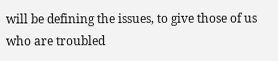will be defining the issues, to give those of us who are troubled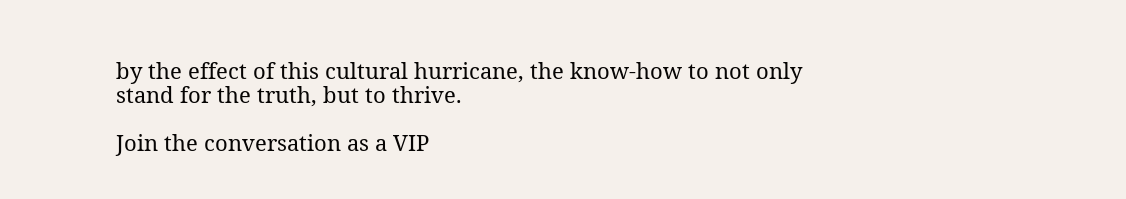by the effect of this cultural hurricane, the know-how to not only stand for the truth, but to thrive.

Join the conversation as a VIP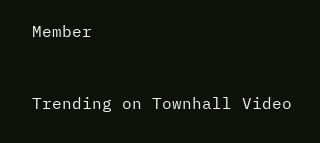Member


Trending on Townhall Video